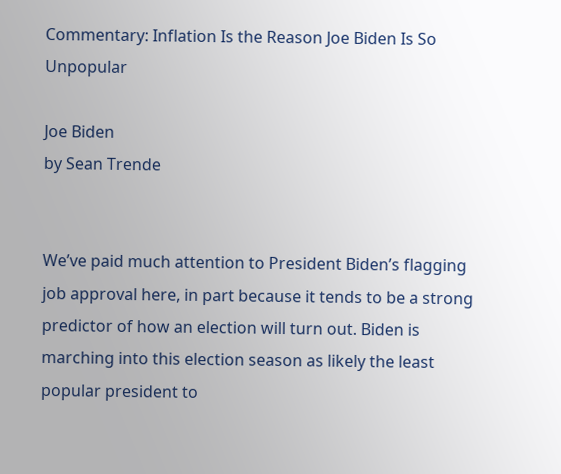Commentary: Inflation Is the Reason Joe Biden Is So Unpopular

Joe Biden
by Sean Trende


We’ve paid much attention to President Biden’s flagging job approval here, in part because it tends to be a strong predictor of how an election will turn out. Biden is marching into this election season as likely the least popular president to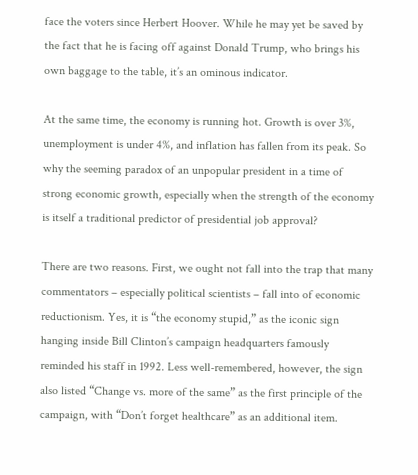face the voters since Herbert Hoover. While he may yet be saved by the fact that he is facing off against Donald Trump, who brings his own baggage to the table, it’s an ominous indicator.

At the same time, the economy is running hot. Growth is over 3%, unemployment is under 4%, and inflation has fallen from its peak. So why the seeming paradox of an unpopular president in a time of strong economic growth, especially when the strength of the economy is itself a traditional predictor of presidential job approval?

There are two reasons. First, we ought not fall into the trap that many commentators – especially political scientists – fall into of economic reductionism. Yes, it is “the economy stupid,” as the iconic sign hanging inside Bill Clinton’s campaign headquarters famously reminded his staff in 1992. Less well-remembered, however, the sign also listed “Change vs. more of the same” as the first principle of the campaign, with “Don’t forget healthcare” as an additional item.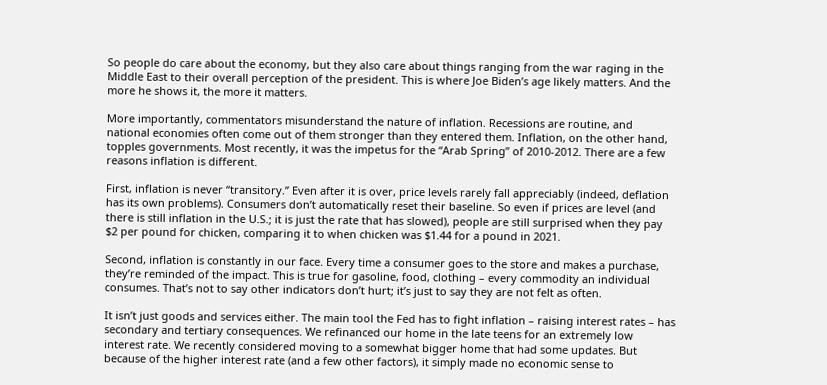So people do care about the economy, but they also care about things ranging from the war raging in the Middle East to their overall perception of the president. This is where Joe Biden’s age likely matters. And the more he shows it, the more it matters.

More importantly, commentators misunderstand the nature of inflation. Recessions are routine, and national economies often come out of them stronger than they entered them. Inflation, on the other hand, topples governments. Most recently, it was the impetus for the “Arab Spring” of 2010-2012. There are a few reasons inflation is different.

First, inflation is never “transitory.” Even after it is over, price levels rarely fall appreciably (indeed, deflation has its own problems). Consumers don’t automatically reset their baseline. So even if prices are level (and there is still inflation in the U.S.; it is just the rate that has slowed), people are still surprised when they pay $2 per pound for chicken, comparing it to when chicken was $1.44 for a pound in 2021.

Second, inflation is constantly in our face. Every time a consumer goes to the store and makes a purchase, they’re reminded of the impact. This is true for gasoline, food, clothing – every commodity an individual consumes. That’s not to say other indicators don’t hurt; it’s just to say they are not felt as often.

It isn’t just goods and services either. The main tool the Fed has to fight inflation – raising interest rates – has secondary and tertiary consequences. We refinanced our home in the late teens for an extremely low interest rate. We recently considered moving to a somewhat bigger home that had some updates. But because of the higher interest rate (and a few other factors), it simply made no economic sense to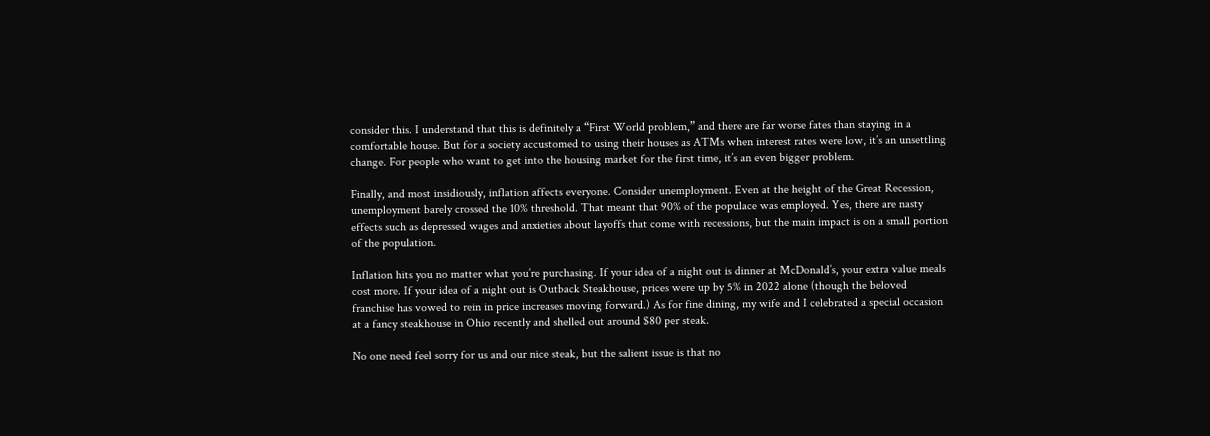consider this. I understand that this is definitely a “First World problem,” and there are far worse fates than staying in a comfortable house. But for a society accustomed to using their houses as ATMs when interest rates were low, it’s an unsettling change. For people who want to get into the housing market for the first time, it’s an even bigger problem.

Finally, and most insidiously, inflation affects everyone. Consider unemployment. Even at the height of the Great Recession, unemployment barely crossed the 10% threshold. That meant that 90% of the populace was employed. Yes, there are nasty effects such as depressed wages and anxieties about layoffs that come with recessions, but the main impact is on a small portion of the population.

Inflation hits you no matter what you’re purchasing. If your idea of a night out is dinner at McDonald’s, your extra value meals cost more. If your idea of a night out is Outback Steakhouse, prices were up by 5% in 2022 alone (though the beloved franchise has vowed to rein in price increases moving forward.) As for fine dining, my wife and I celebrated a special occasion at a fancy steakhouse in Ohio recently and shelled out around $80 per steak.

No one need feel sorry for us and our nice steak, but the salient issue is that no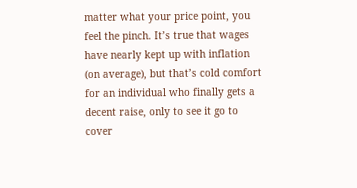matter what your price point, you feel the pinch. It’s true that wages have nearly kept up with inflation (on average), but that’s cold comfort for an individual who finally gets a decent raise, only to see it go to cover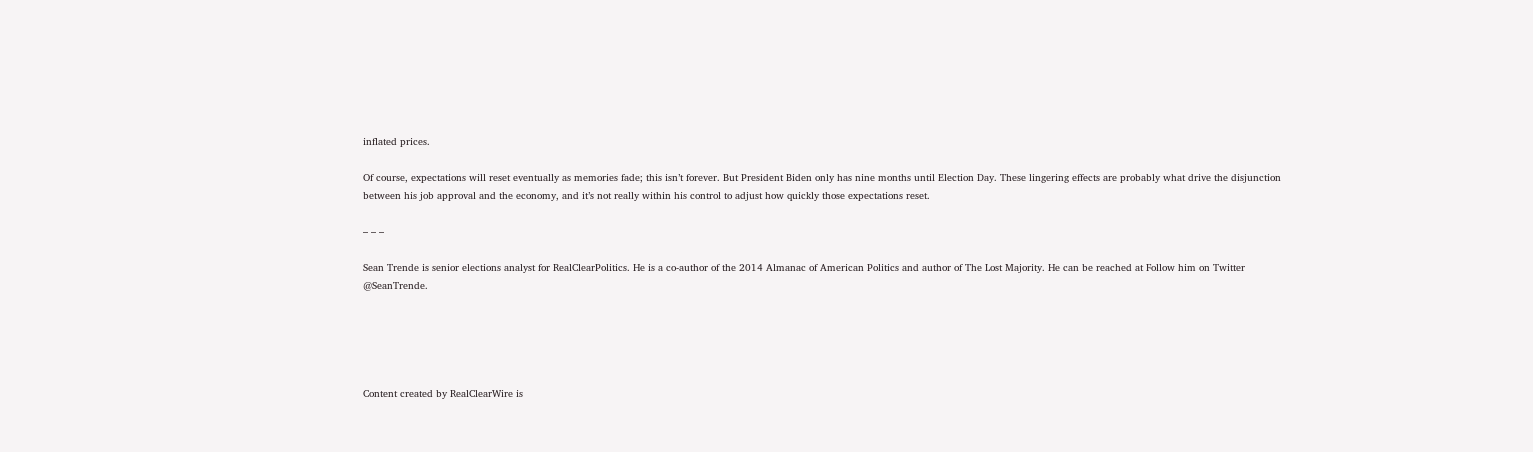inflated prices.

Of course, expectations will reset eventually as memories fade; this isn’t forever. But President Biden only has nine months until Election Day. These lingering effects are probably what drive the disjunction between his job approval and the economy, and it’s not really within his control to adjust how quickly those expectations reset.

– – –

Sean Trende is senior elections analyst for RealClearPolitics. He is a co-author of the 2014 Almanac of American Politics and author of The Lost Majority. He can be reached at Follow him on Twitter @SeanTrende.





Content created by RealClearWire is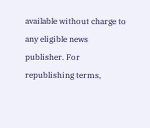available without charge to any eligible news publisher. For republishing terms,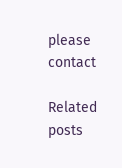please contact

Related posts